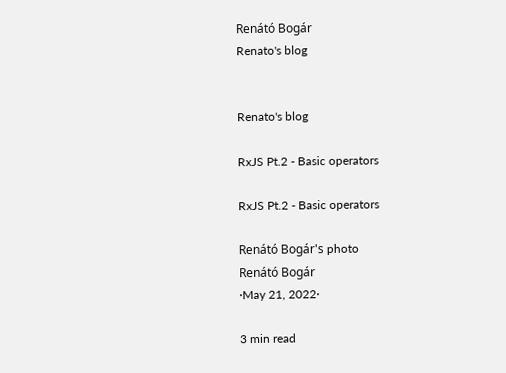Renátó Bogár
Renato's blog


Renato's blog

RxJS Pt.2 - Basic operators

RxJS Pt.2 - Basic operators

Renátó Bogár's photo
Renátó Bogár
·May 21, 2022·

3 min read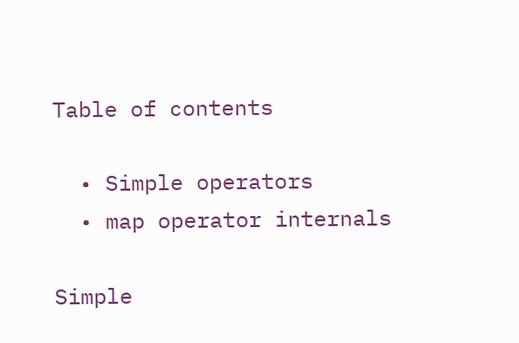Table of contents

  • Simple operators
  • map operator internals

Simple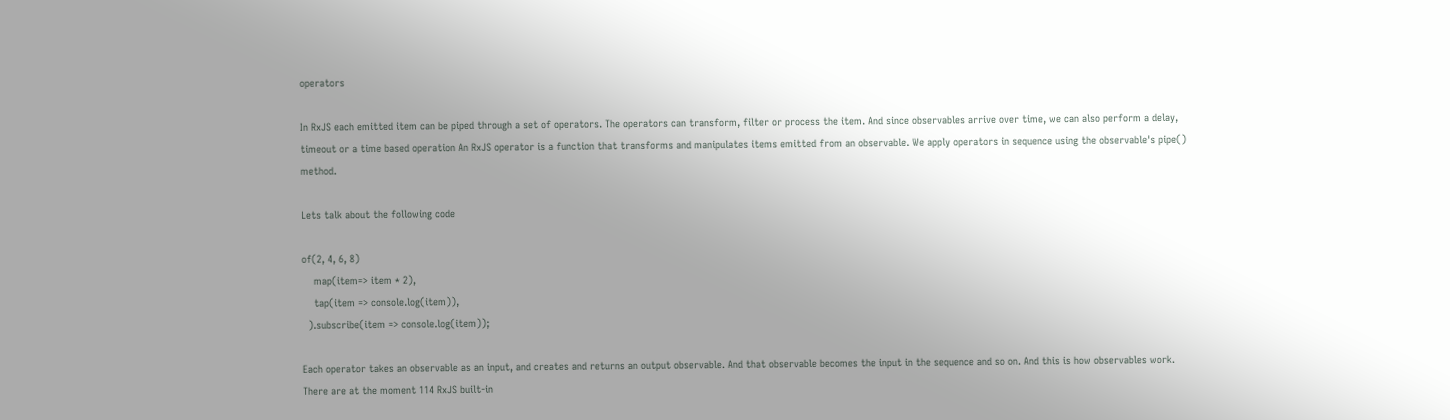operators

In RxJS each emitted item can be piped through a set of operators. The operators can transform, filter or process the item. And since observables arrive over time, we can also perform a delay, timeout or a time based operation An RxJS operator is a function that transforms and manipulates items emitted from an observable. We apply operators in sequence using the observable's pipe() method.

Lets talk about the following code

of(2, 4, 6, 8)
    map(item=> item * 2),
    tap(item => console.log(item)),
  ).subscribe(item => console.log(item));

Each operator takes an observable as an input, and creates and returns an output observable. And that observable becomes the input in the sequence and so on. And this is how observables work. There are at the moment 114 RxJS built-in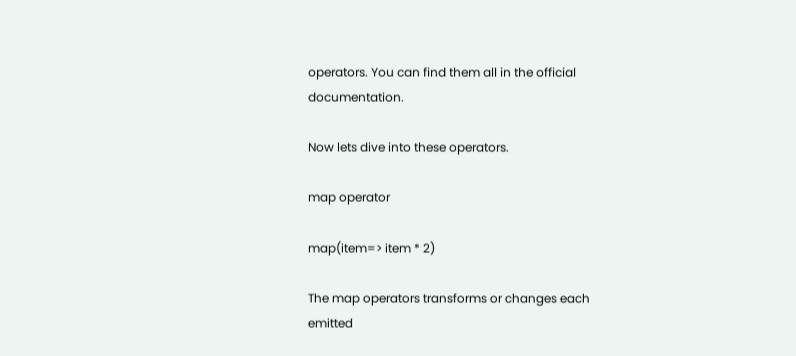operators. You can find them all in the official documentation.

Now lets dive into these operators.

map operator

map(item=> item * 2)

The map operators transforms or changes each emitted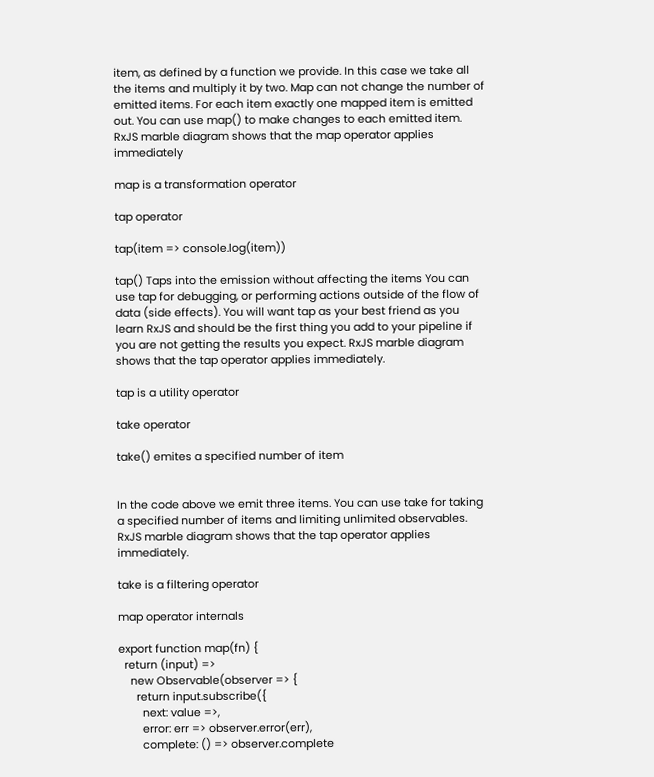item, as defined by a function we provide. In this case we take all the items and multiply it by two. Map can not change the number of emitted items. For each item exactly one mapped item is emitted out. You can use map() to make changes to each emitted item. RxJS marble diagram shows that the map operator applies immediately

map is a transformation operator

tap operator

tap(item => console.log(item))

tap() Taps into the emission without affecting the items You can use tap for debugging, or performing actions outside of the flow of data (side effects). You will want tap as your best friend as you learn RxJS and should be the first thing you add to your pipeline if you are not getting the results you expect. RxJS marble diagram shows that the tap operator applies immediately.

tap is a utility operator

take operator

take() emites a specified number of item


In the code above we emit three items. You can use take for taking a specified number of items and limiting unlimited observables. RxJS marble diagram shows that the tap operator applies immediately.

take is a filtering operator

map operator internals

export function map(fn) {
  return (input) =>
    new Observable(observer => {
      return input.subscribe({
        next: value =>,
        error: err => observer.error(err),
        complete: () => observer.complete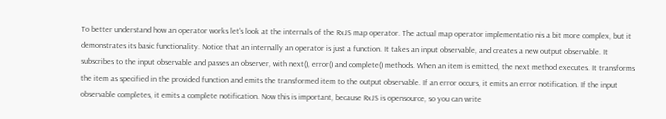To better understand how an operator works let's look at the internals of the RxJS map operator. The actual map operator implementatio nis a bit more complex, but it demonstrates its basic functionality. Notice that an internally an operator is just a function. It takes an input observable, and creates a new output observable. It subscribes to the input observable and passes an observer, with next(), error() and complete() methods. When an item is emitted, the next method executes. It transforms the item as specified in the provided function and emits the transformed item to the output observable. If an error occurs, it emits an error notification. If the input observable completes, it emits a complete notification. Now this is important, because RxJS is opensource, so you can write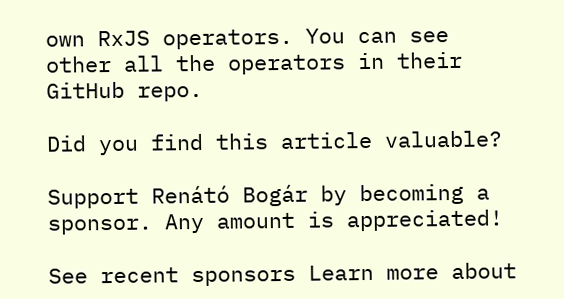own RxJS operators. You can see other all the operators in their GitHub repo.

Did you find this article valuable?

Support Renátó Bogár by becoming a sponsor. Any amount is appreciated!

See recent sponsors Learn more about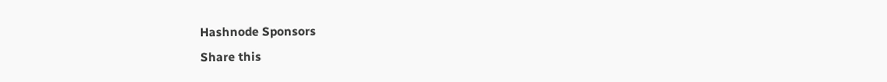Hashnode Sponsors
Share this